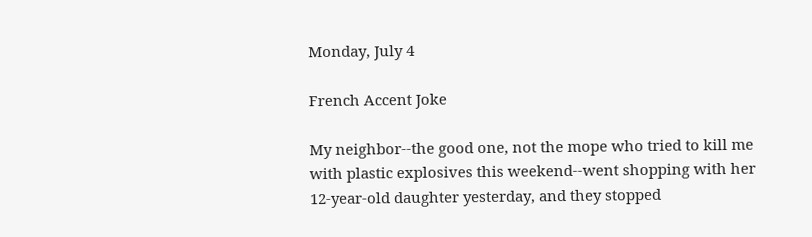Monday, July 4

French Accent Joke

My neighbor--the good one, not the mope who tried to kill me with plastic explosives this weekend--went shopping with her 12-year-old daughter yesterday, and they stopped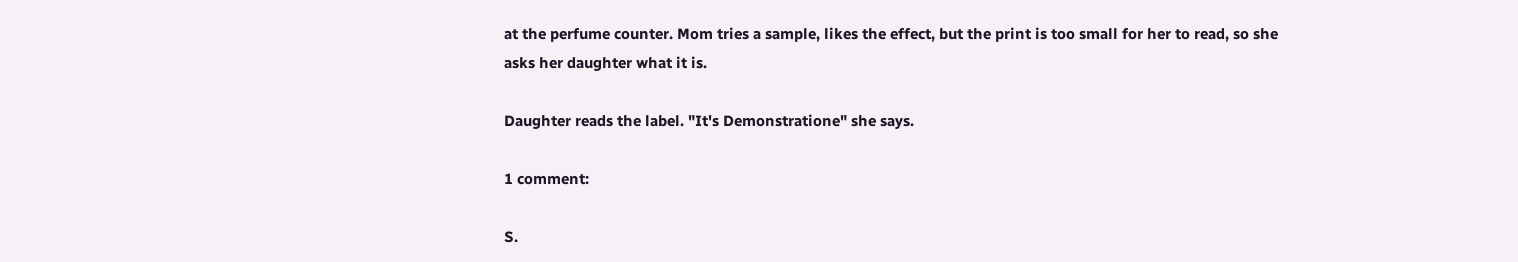at the perfume counter. Mom tries a sample, likes the effect, but the print is too small for her to read, so she asks her daughter what it is.

Daughter reads the label. "It's Demonstratione" she says.

1 comment:

S.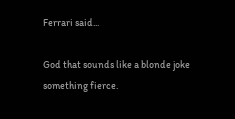Ferrari said...

God that sounds like a blonde joke something fierce.